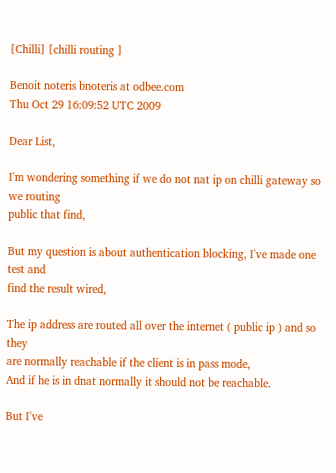[Chilli] [chilli routing ]

Benoit noteris bnoteris at odbee.com
Thu Oct 29 16:09:52 UTC 2009

Dear List,

I'm wondering something if we do not nat ip on chilli gateway so we routing
public that find,

But my question is about authentication blocking, I've made one test and
find the result wired,

The ip address are routed all over the internet ( public ip ) and so they
are normally reachable if the client is in pass mode,
And if he is in dnat normally it should not be reachable.

But I've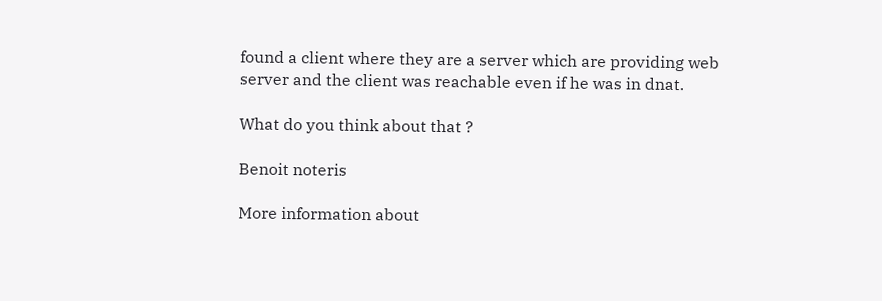found a client where they are a server which are providing web
server and the client was reachable even if he was in dnat.

What do you think about that ?

Benoit noteris

More information about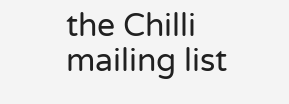the Chilli mailing list